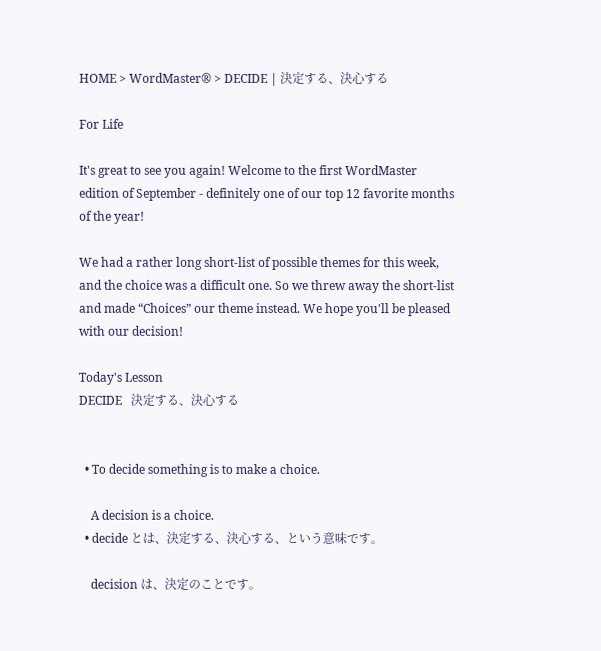HOME > WordMaster® > DECIDE | 決定する、決心する

For Life

It's great to see you again! Welcome to the first WordMaster edition of September - definitely one of our top 12 favorite months of the year!

We had a rather long short-list of possible themes for this week, and the choice was a difficult one. So we threw away the short-list and made “Choices” our theme instead. We hope you'll be pleased with our decision!

Today's Lesson
DECIDE   決定する、決心する


  • To decide something is to make a choice.

    A decision is a choice.
  • decide とは、決定する、決心する、という意味です。

    decision は、決定のことです。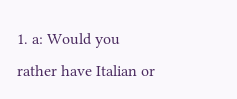1. a: Would you rather have Italian or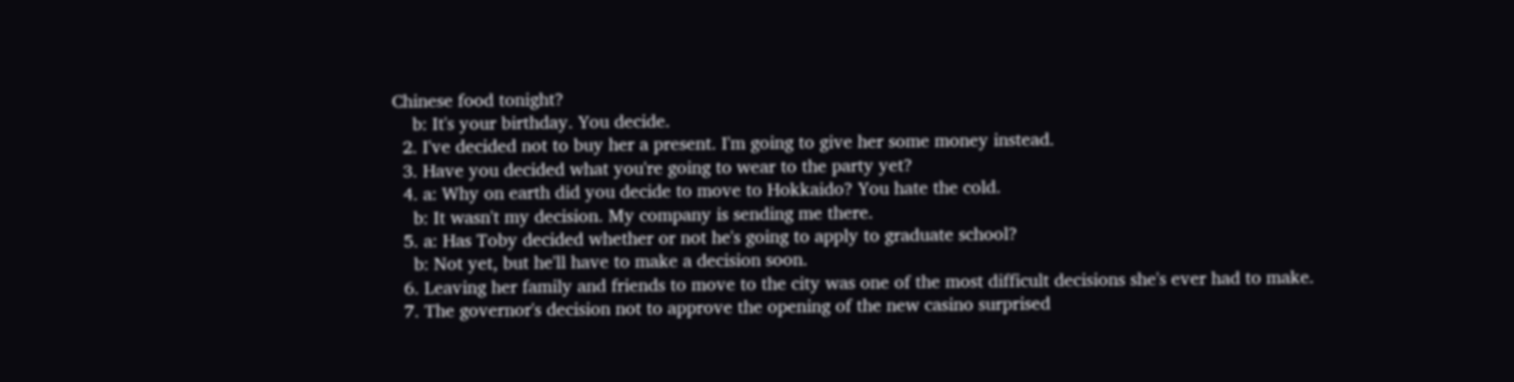Chinese food tonight?
    b: It's your birthday. You decide.
  2. I've decided not to buy her a present. I'm going to give her some money instead.
  3. Have you decided what you're going to wear to the party yet?
  4. a: Why on earth did you decide to move to Hokkaido? You hate the cold.
    b: It wasn't my decision. My company is sending me there.
  5. a: Has Toby decided whether or not he's going to apply to graduate school?
    b: Not yet, but he'll have to make a decision soon.
  6. Leaving her family and friends to move to the city was one of the most difficult decisions she's ever had to make.
  7. The governor's decision not to approve the opening of the new casino surprised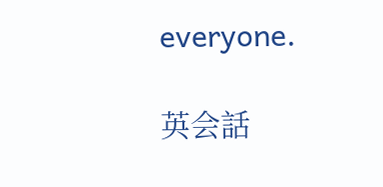everyone.

英会話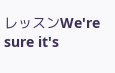レッスンWe're sure it's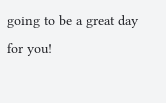going to be a great day for you!